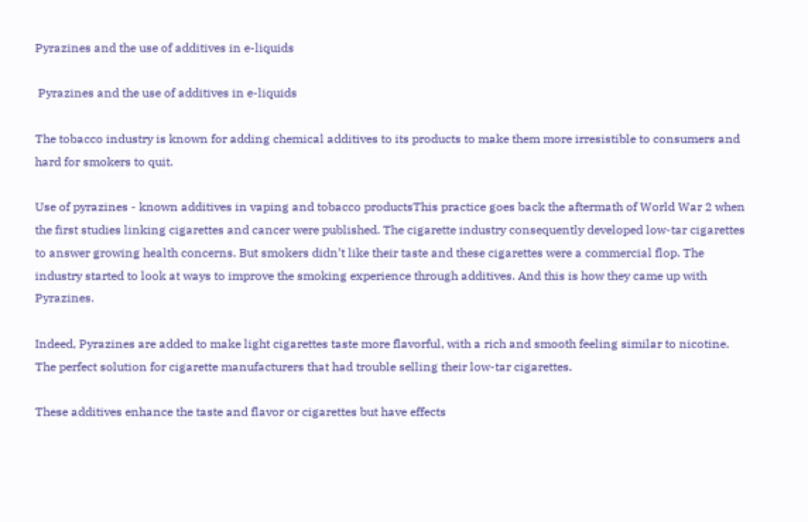Pyrazines and the use of additives in e-liquids

 Pyrazines and the use of additives in e-liquids

The tobacco industry is known for adding chemical additives to its products to make them more irresistible to consumers and hard for smokers to quit.

Use of pyrazines - known additives in vaping and tobacco productsThis practice goes back the aftermath of World War 2 when the first studies linking cigarettes and cancer were published. The cigarette industry consequently developed low-tar cigarettes to answer growing health concerns. But smokers didn’t like their taste and these cigarettes were a commercial flop. The industry started to look at ways to improve the smoking experience through additives. And this is how they came up with Pyrazines.

Indeed, Pyrazines are added to make light cigarettes taste more flavorful, with a rich and smooth feeling similar to nicotine. The perfect solution for cigarette manufacturers that had trouble selling their low-tar cigarettes.

These additives enhance the taste and flavor or cigarettes but have effects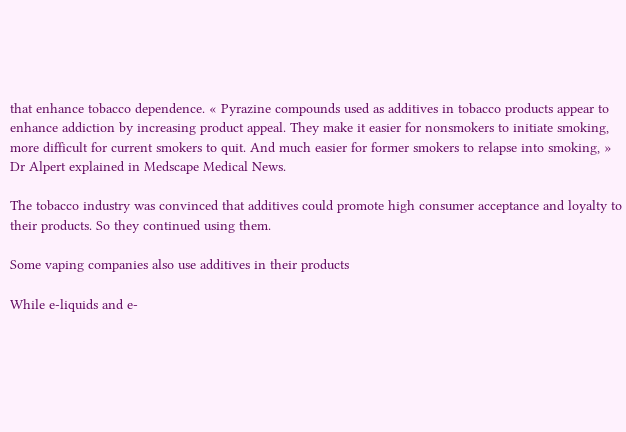that enhance tobacco dependence. « Pyrazine compounds used as additives in tobacco products appear to enhance addiction by increasing product appeal. They make it easier for nonsmokers to initiate smoking, more difficult for current smokers to quit. And much easier for former smokers to relapse into smoking, » Dr Alpert explained in Medscape Medical News.

The tobacco industry was convinced that additives could promote high consumer acceptance and loyalty to their products. So they continued using them.

Some vaping companies also use additives in their products

While e-liquids and e-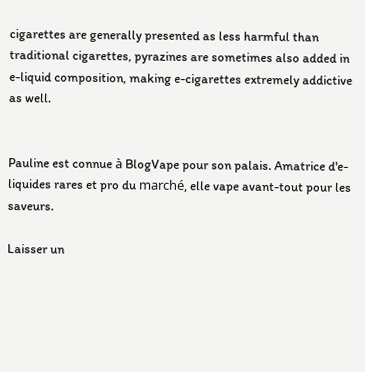cigarettes are generally presented as less harmful than traditional cigarettes, pyrazines are sometimes also added in e-liquid composition, making e-cigarettes extremely addictive as well.


Pauline est connue à BlogVape pour son palais. Amatrice d'e-liquides rares et pro du marché, elle vape avant-tout pour les saveurs.

Laisser un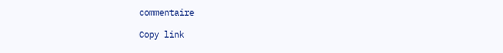commentaire

Copy link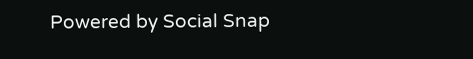Powered by Social Snap